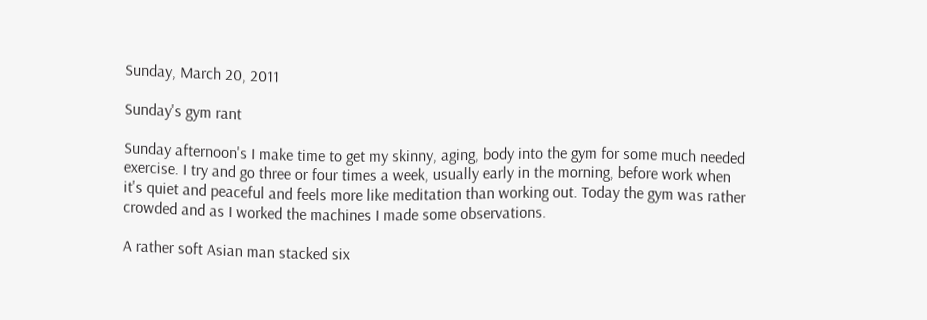Sunday, March 20, 2011

Sunday's gym rant

Sunday afternoon's I make time to get my skinny, aging, body into the gym for some much needed exercise. I try and go three or four times a week, usually early in the morning, before work when it's quiet and peaceful and feels more like meditation than working out. Today the gym was rather crowded and as I worked the machines I made some observations.

A rather soft Asian man stacked six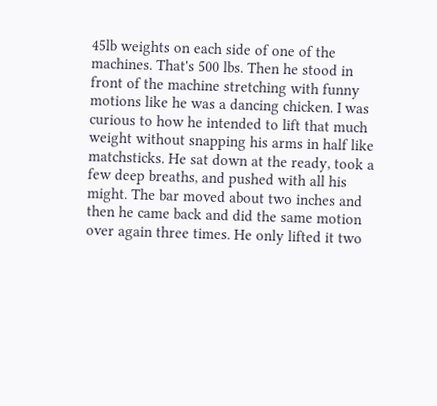45lb weights on each side of one of the machines. That's 500 lbs. Then he stood in front of the machine stretching with funny motions like he was a dancing chicken. I was curious to how he intended to lift that much weight without snapping his arms in half like matchsticks. He sat down at the ready, took a few deep breaths, and pushed with all his might. The bar moved about two inches and then he came back and did the same motion over again three times. He only lifted it two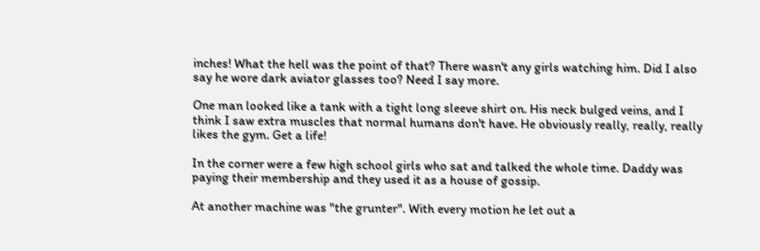inches! What the hell was the point of that? There wasn't any girls watching him. Did I also say he wore dark aviator glasses too? Need I say more.

One man looked like a tank with a tight long sleeve shirt on. His neck bulged veins, and I think I saw extra muscles that normal humans don't have. He obviously really, really, really likes the gym. Get a life!

In the corner were a few high school girls who sat and talked the whole time. Daddy was paying their membership and they used it as a house of gossip.

At another machine was "the grunter". With every motion he let out a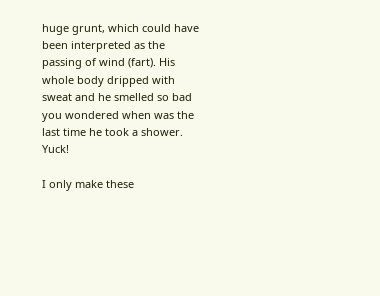huge grunt, which could have been interpreted as the passing of wind (fart). His whole body dripped with sweat and he smelled so bad you wondered when was the last time he took a shower. Yuck!

I only make these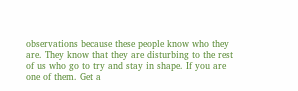observations because these people know who they are. They know that they are disturbing to the rest of us who go to try and stay in shape. If you are one of them. Get a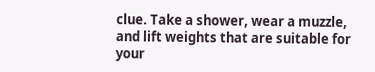clue. Take a shower, wear a muzzle, and lift weights that are suitable for your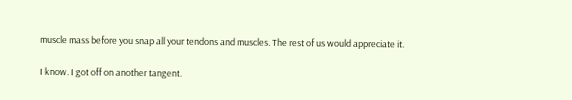muscle mass before you snap all your tendons and muscles. The rest of us would appreciate it.

I know. I got off on another tangent.